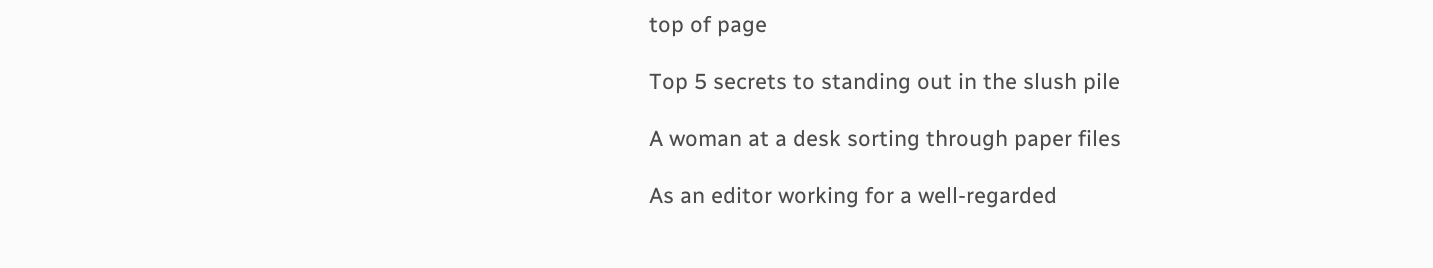top of page

Top 5 secrets to standing out in the slush pile

A woman at a desk sorting through paper files

As an editor working for a well-regarded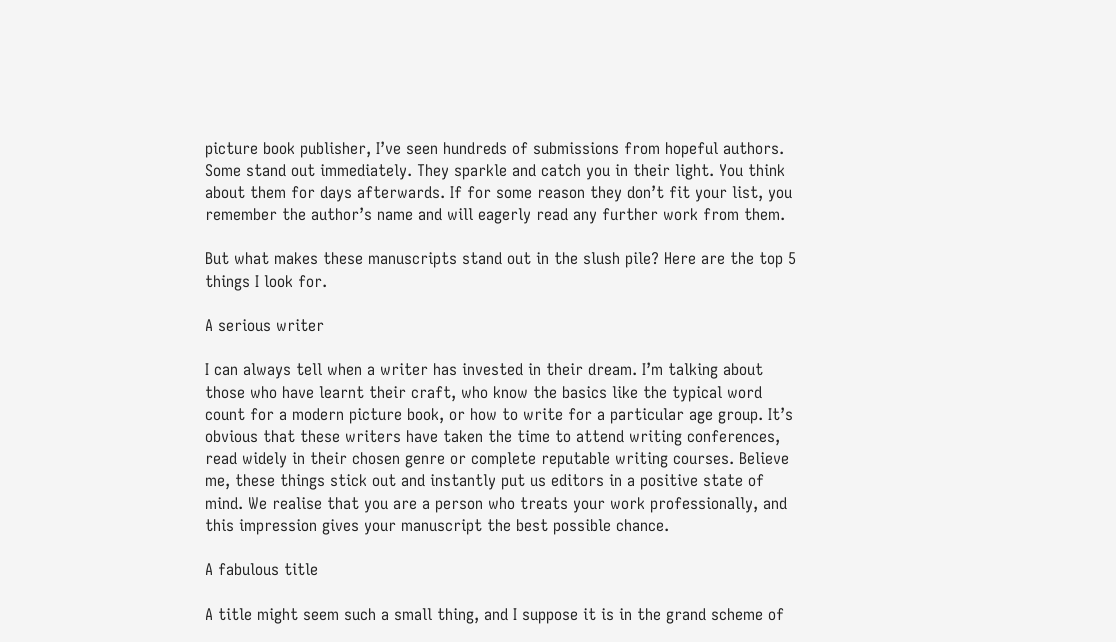picture book publisher, I’ve seen hundreds of submissions from hopeful authors. Some stand out immediately. They sparkle and catch you in their light. You think about them for days afterwards. If for some reason they don’t fit your list, you remember the author’s name and will eagerly read any further work from them.

But what makes these manuscripts stand out in the slush pile? Here are the top 5 things I look for.

A serious writer

I can always tell when a writer has invested in their dream. I’m talking about those who have learnt their craft, who know the basics like the typical word count for a modern picture book, or how to write for a particular age group. It’s obvious that these writers have taken the time to attend writing conferences, read widely in their chosen genre or complete reputable writing courses. Believe me, these things stick out and instantly put us editors in a positive state of mind. We realise that you are a person who treats your work professionally, and this impression gives your manuscript the best possible chance.

A fabulous title

A title might seem such a small thing, and I suppose it is in the grand scheme of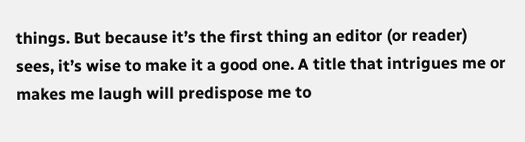things. But because it’s the first thing an editor (or reader) sees, it’s wise to make it a good one. A title that intrigues me or makes me laugh will predispose me to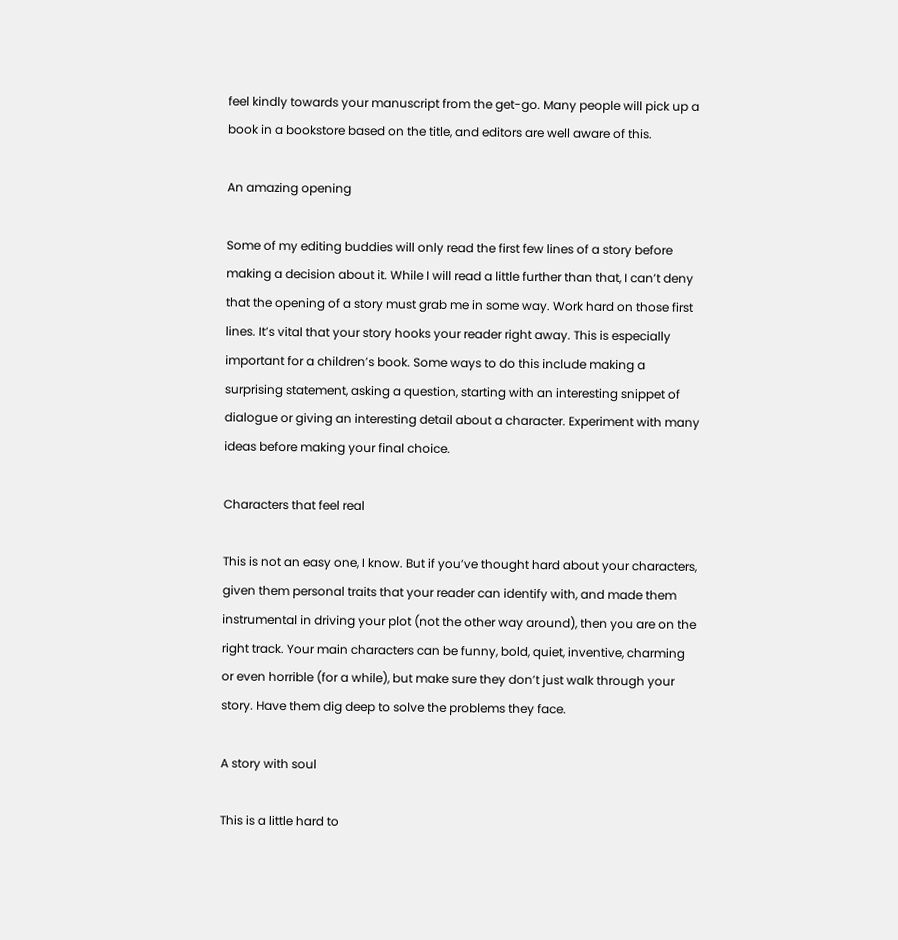feel kindly towards your manuscript from the get-go. Many people will pick up a book in a bookstore based on the title, and editors are well aware of this.

An amazing opening

Some of my editing buddies will only read the first few lines of a story before making a decision about it. While I will read a little further than that, I can’t deny that the opening of a story must grab me in some way. Work hard on those first lines. It’s vital that your story hooks your reader right away. This is especially important for a children’s book. Some ways to do this include making a surprising statement, asking a question, starting with an interesting snippet of dialogue or giving an interesting detail about a character. Experiment with many ideas before making your final choice.

Characters that feel real

This is not an easy one, I know. But if you’ve thought hard about your characters, given them personal traits that your reader can identify with, and made them instrumental in driving your plot (not the other way around), then you are on the right track. Your main characters can be funny, bold, quiet, inventive, charming or even horrible (for a while), but make sure they don’t just walk through your story. Have them dig deep to solve the problems they face.

A story with soul

This is a little hard to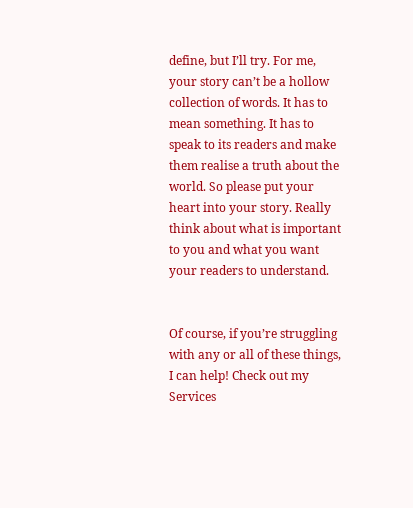define, but I’ll try. For me, your story can’t be a hollow collection of words. It has to mean something. It has to speak to its readers and make them realise a truth about the world. So please put your heart into your story. Really think about what is important to you and what you want your readers to understand.


Of course, if you’re struggling with any or all of these things, I can help! Check out my Services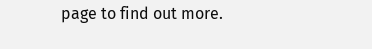page to find out more.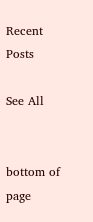Recent Posts

See All


bottom of page